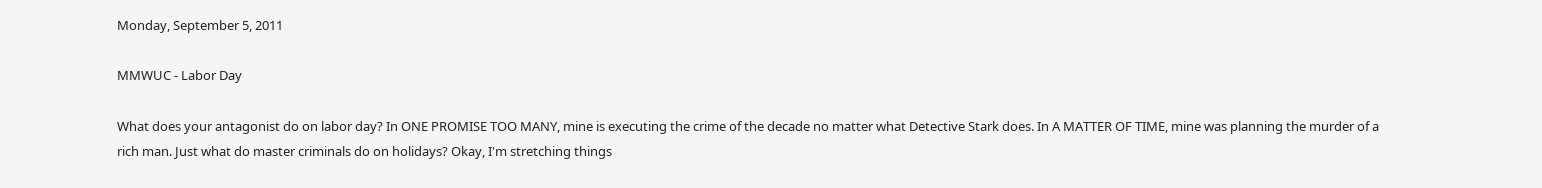Monday, September 5, 2011

MMWUC - Labor Day

What does your antagonist do on labor day? In ONE PROMISE TOO MANY, mine is executing the crime of the decade no matter what Detective Stark does. In A MATTER OF TIME, mine was planning the murder of a rich man. Just what do master criminals do on holidays? Okay, I'm stretching things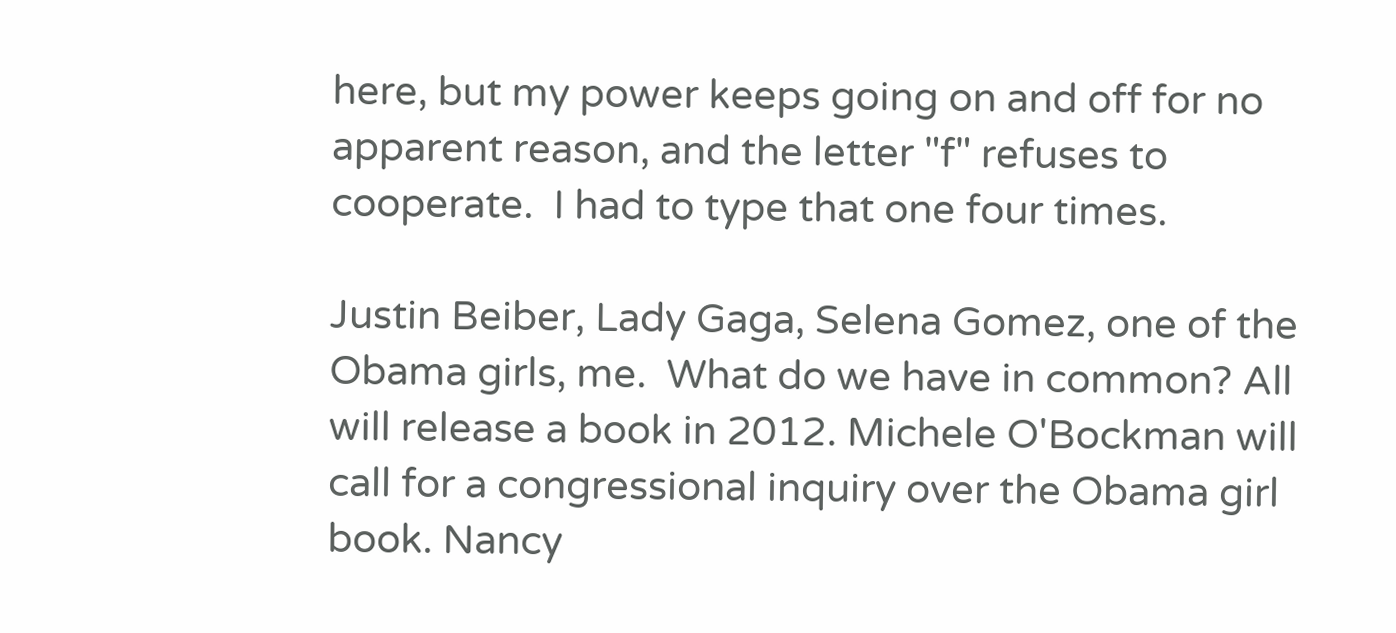here, but my power keeps going on and off for no apparent reason, and the letter "f" refuses to cooperate.  I had to type that one four times.

Justin Beiber, Lady Gaga, Selena Gomez, one of the Obama girls, me.  What do we have in common? All will release a book in 2012. Michele O'Bockman will call for a congressional inquiry over the Obama girl book. Nancy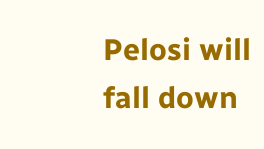Pelosi will fall down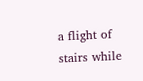a flight of stairs while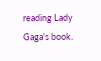reading Lady Gaga's book.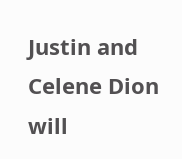Justin and Celene Dion will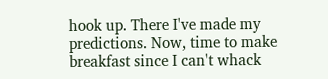hook up. There I've made my predictions. Now, time to make breakfast since I can't whack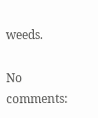weeds.

No comments: